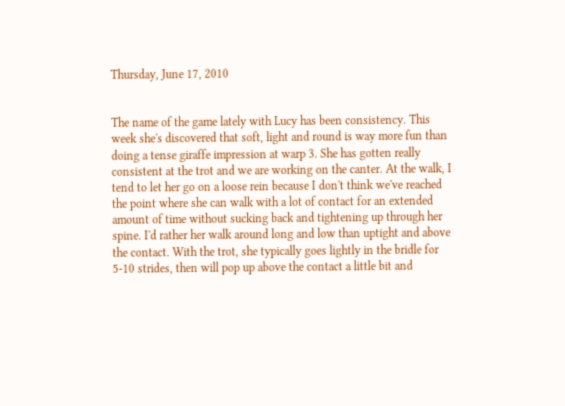Thursday, June 17, 2010


The name of the game lately with Lucy has been consistency. This week she's discovered that soft, light and round is way more fun than doing a tense giraffe impression at warp 3. She has gotten really consistent at the trot and we are working on the canter. At the walk, I tend to let her go on a loose rein because I don't think we've reached the point where she can walk with a lot of contact for an extended amount of time without sucking back and tightening up through her spine. I'd rather her walk around long and low than uptight and above the contact. With the trot, she typically goes lightly in the bridle for 5-10 strides, then will pop up above the contact a little bit and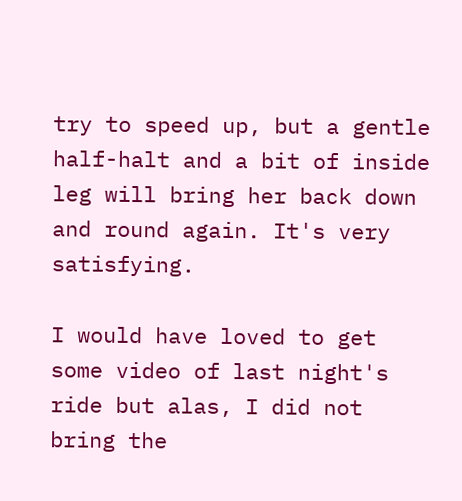try to speed up, but a gentle half-halt and a bit of inside leg will bring her back down and round again. It's very satisfying.

I would have loved to get some video of last night's ride but alas, I did not bring the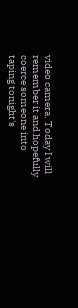video camera. Today I will remember it and hopefully coerce someone into taping tonight's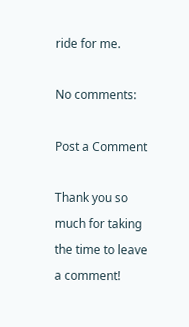ride for me.

No comments:

Post a Comment

Thank you so much for taking the time to leave a comment!